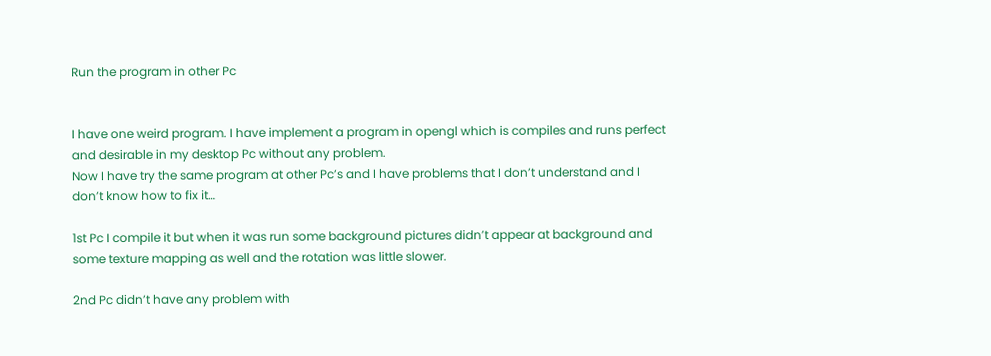Run the program in other Pc


I have one weird program. I have implement a program in opengl which is compiles and runs perfect and desirable in my desktop Pc without any problem.
Now I have try the same program at other Pc’s and I have problems that I don’t understand and I don’t know how to fix it…

1st Pc I compile it but when it was run some background pictures didn’t appear at background and some texture mapping as well and the rotation was little slower.

2nd Pc didn’t have any problem with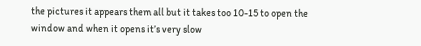the pictures it appears them all but it takes too 10-15 to open the window and when it opens it’s very slow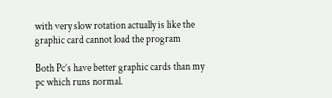with very slow rotation actually is like the graphic card cannot load the program

Both Pc’s have better graphic cards than my pc which runs normal.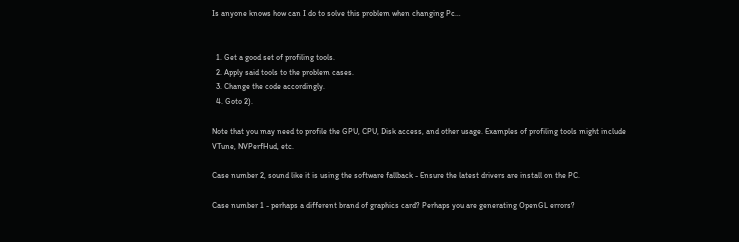Is anyone knows how can I do to solve this problem when changing Pc…


  1. Get a good set of profiling tools.
  2. Apply said tools to the problem cases.
  3. Change the code accordingly.
  4. Goto 2).

Note that you may need to profile the GPU, CPU, Disk access, and other usage. Examples of profiling tools might include VTune, NVPerfHud, etc.

Case number 2, sound like it is using the software fallback - Ensure the latest drivers are install on the PC.

Case number 1 - perhaps a different brand of graphics card? Perhaps you are generating OpenGL errors?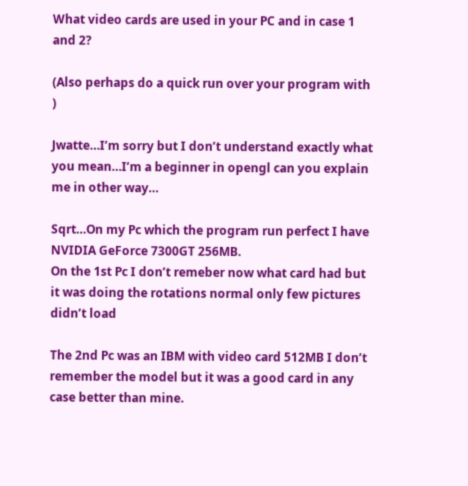What video cards are used in your PC and in case 1 and 2?

(Also perhaps do a quick run over your program with )

Jwatte…I’m sorry but I don’t understand exactly what you mean…I’m a beginner in opengl can you explain me in other way…

Sqrt…On my Pc which the program run perfect I have NVIDIA GeForce 7300GT 256MB.
On the 1st Pc I don’t remeber now what card had but it was doing the rotations normal only few pictures didn’t load

The 2nd Pc was an IBM with video card 512MB I don’t remember the model but it was a good card in any case better than mine.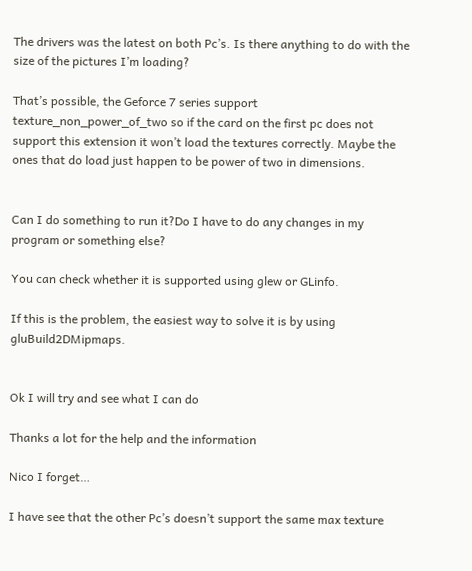The drivers was the latest on both Pc’s. Is there anything to do with the size of the pictures I’m loading?

That’s possible, the Geforce 7 series support texture_non_power_of_two so if the card on the first pc does not support this extension it won’t load the textures correctly. Maybe the ones that do load just happen to be power of two in dimensions.


Can I do something to run it?Do I have to do any changes in my program or something else?

You can check whether it is supported using glew or GLinfo.

If this is the problem, the easiest way to solve it is by using gluBuild2DMipmaps.


Ok I will try and see what I can do

Thanks a lot for the help and the information

Nico I forget…

I have see that the other Pc’s doesn’t support the same max texture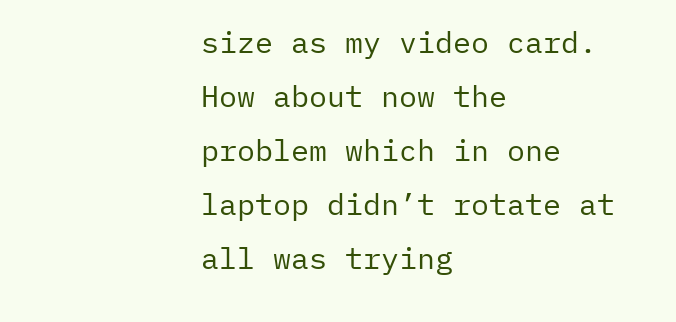size as my video card. How about now the problem which in one laptop didn’t rotate at all was trying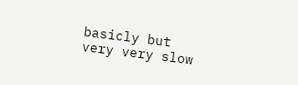basicly but very very slow